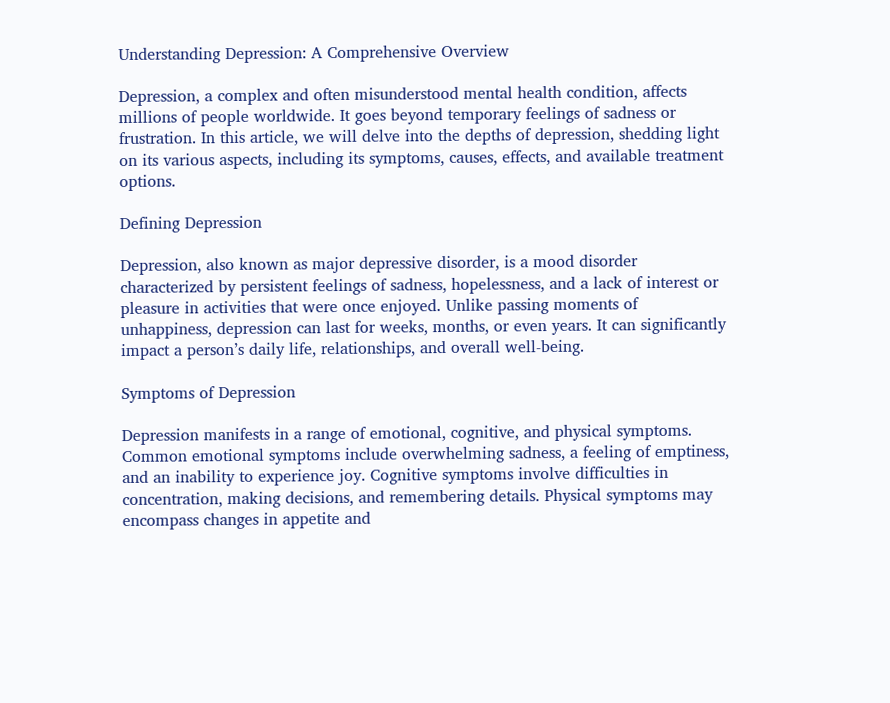Understanding Depression: A Comprehensive Overview

Depression, a complex and often misunderstood mental health condition, affects millions of people worldwide. It goes beyond temporary feelings of sadness or frustration. In this article, we will delve into the depths of depression, shedding light on its various aspects, including its symptoms, causes, effects, and available treatment options.

Defining Depression

Depression, also known as major depressive disorder, is a mood disorder characterized by persistent feelings of sadness, hopelessness, and a lack of interest or pleasure in activities that were once enjoyed. Unlike passing moments of unhappiness, depression can last for weeks, months, or even years. It can significantly impact a person’s daily life, relationships, and overall well-being.

Symptoms of Depression

Depression manifests in a range of emotional, cognitive, and physical symptoms. Common emotional symptoms include overwhelming sadness, a feeling of emptiness, and an inability to experience joy. Cognitive symptoms involve difficulties in concentration, making decisions, and remembering details. Physical symptoms may encompass changes in appetite and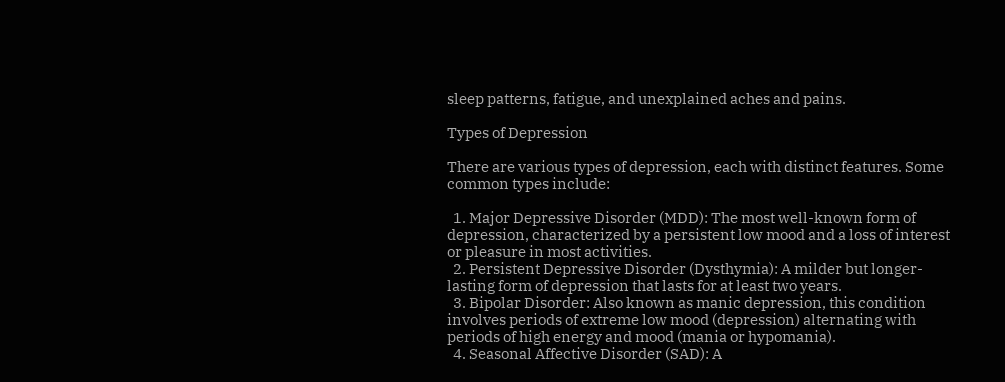sleep patterns, fatigue, and unexplained aches and pains.

Types of Depression

There are various types of depression, each with distinct features. Some common types include:

  1. Major Depressive Disorder (MDD): The most well-known form of depression, characterized by a persistent low mood and a loss of interest or pleasure in most activities.
  2. Persistent Depressive Disorder (Dysthymia): A milder but longer-lasting form of depression that lasts for at least two years.
  3. Bipolar Disorder: Also known as manic depression, this condition involves periods of extreme low mood (depression) alternating with periods of high energy and mood (mania or hypomania).
  4. Seasonal Affective Disorder (SAD): A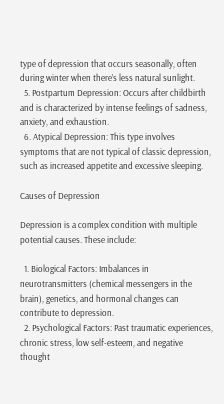type of depression that occurs seasonally, often during winter when there’s less natural sunlight.
  5. Postpartum Depression: Occurs after childbirth and is characterized by intense feelings of sadness, anxiety, and exhaustion.
  6. Atypical Depression: This type involves symptoms that are not typical of classic depression, such as increased appetite and excessive sleeping.

Causes of Depression

Depression is a complex condition with multiple potential causes. These include:

  1. Biological Factors: Imbalances in neurotransmitters (chemical messengers in the brain), genetics, and hormonal changes can contribute to depression.
  2. Psychological Factors: Past traumatic experiences, chronic stress, low self-esteem, and negative thought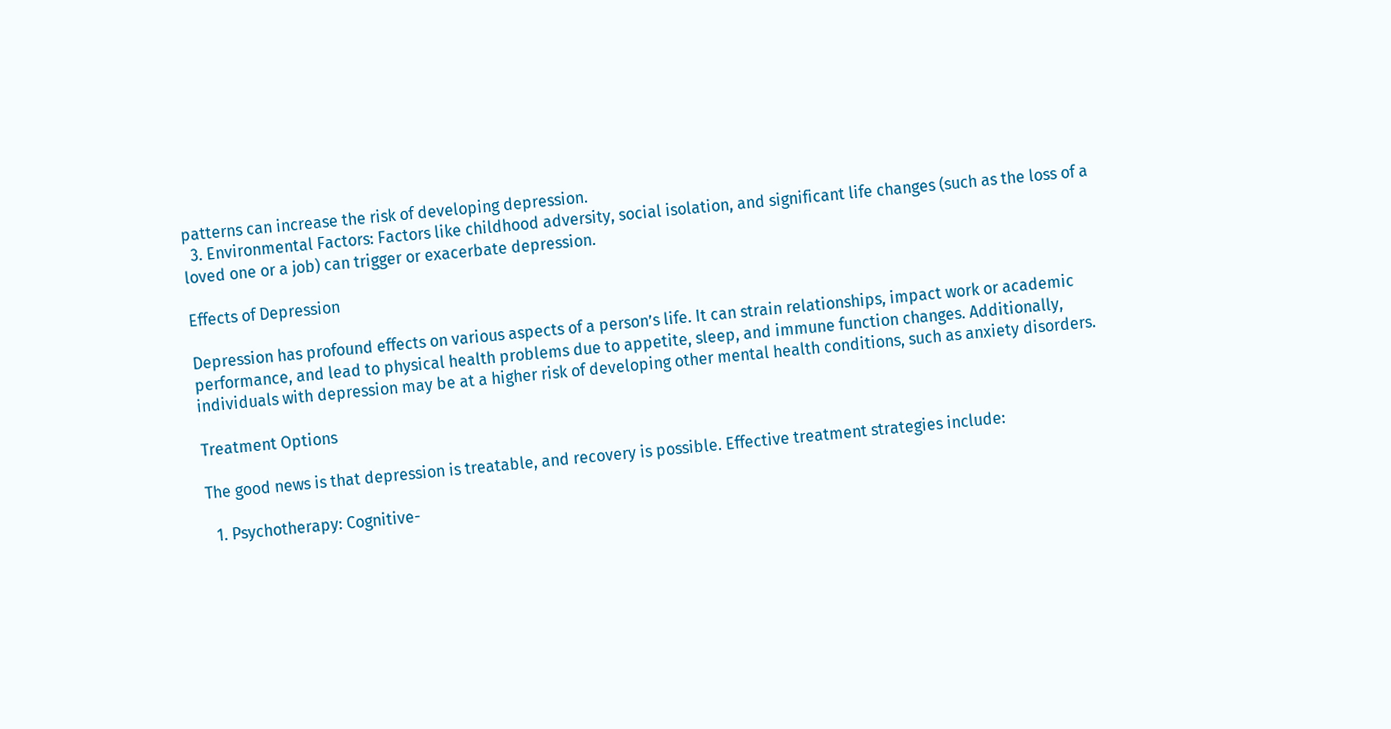patterns can increase the risk of developing depression.
  3. Environmental Factors: Factors like childhood adversity, social isolation, and significant life changes (such as the loss of a loved one or a job) can trigger or exacerbate depression.

Effects of Depression

Depression has profound effects on various aspects of a person’s life. It can strain relationships, impact work or academic performance, and lead to physical health problems due to appetite, sleep, and immune function changes. Additionally, individuals with depression may be at a higher risk of developing other mental health conditions, such as anxiety disorders.

Treatment Options

The good news is that depression is treatable, and recovery is possible. Effective treatment strategies include:

  1. Psychotherapy: Cognitive-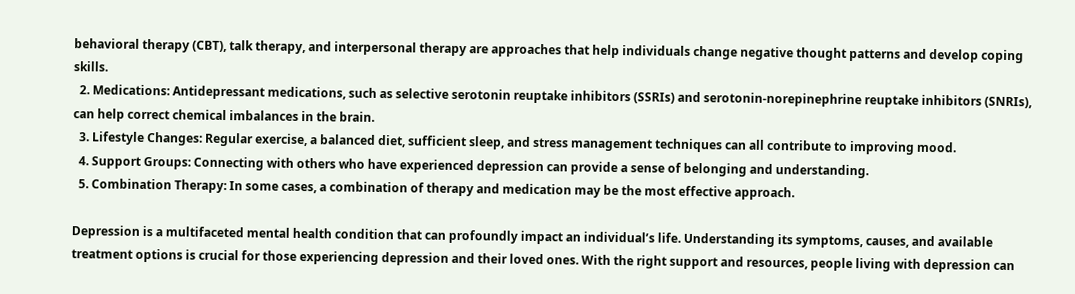behavioral therapy (CBT), talk therapy, and interpersonal therapy are approaches that help individuals change negative thought patterns and develop coping skills.
  2. Medications: Antidepressant medications, such as selective serotonin reuptake inhibitors (SSRIs) and serotonin-norepinephrine reuptake inhibitors (SNRIs), can help correct chemical imbalances in the brain.
  3. Lifestyle Changes: Regular exercise, a balanced diet, sufficient sleep, and stress management techniques can all contribute to improving mood.
  4. Support Groups: Connecting with others who have experienced depression can provide a sense of belonging and understanding.
  5. Combination Therapy: In some cases, a combination of therapy and medication may be the most effective approach.

Depression is a multifaceted mental health condition that can profoundly impact an individual’s life. Understanding its symptoms, causes, and available treatment options is crucial for those experiencing depression and their loved ones. With the right support and resources, people living with depression can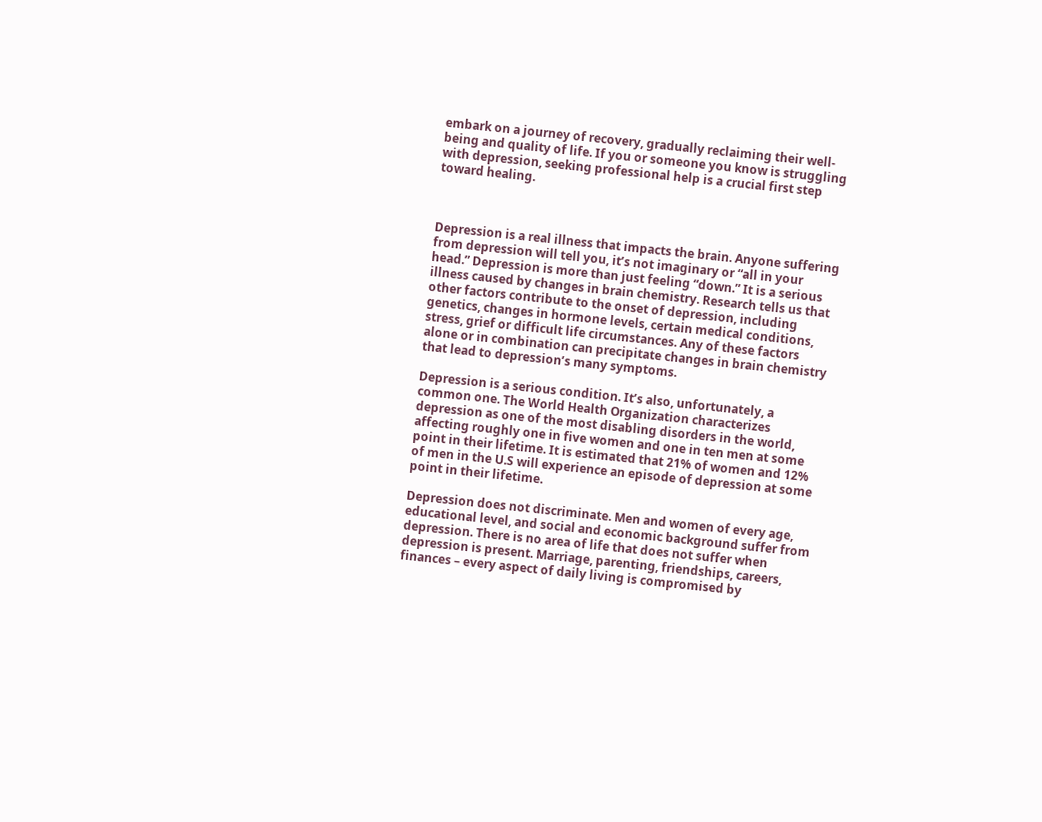embark on a journey of recovery, gradually reclaiming their well-being and quality of life. If you or someone you know is struggling with depression, seeking professional help is a crucial first step toward healing.



Depression is a real illness that impacts the brain. Anyone suffering from depression will tell you, it’s not imaginary or “all in your head.” Depression is more than just feeling “down.” It is a serious illness caused by changes in brain chemistry. Research tells us that other factors contribute to the onset of depression, including genetics, changes in hormone levels, certain medical conditions, stress, grief or difficult life circumstances. Any of these factors alone or in combination can precipitate changes in brain chemistry that lead to depression’s many symptoms.

Depression is a serious condition. It’s also, unfortunately, a common one. The World Health Organization characterizes depression as one of the most disabling disorders in the world, affecting roughly one in five women and one in ten men at some point in their lifetime. It is estimated that 21% of women and 12% of men in the U.S will experience an episode of depression at some point in their lifetime.

Depression does not discriminate. Men and women of every age, educational level, and social and economic background suffer from depression. There is no area of life that does not suffer when depression is present. Marriage, parenting, friendships, careers, finances – every aspect of daily living is compromised by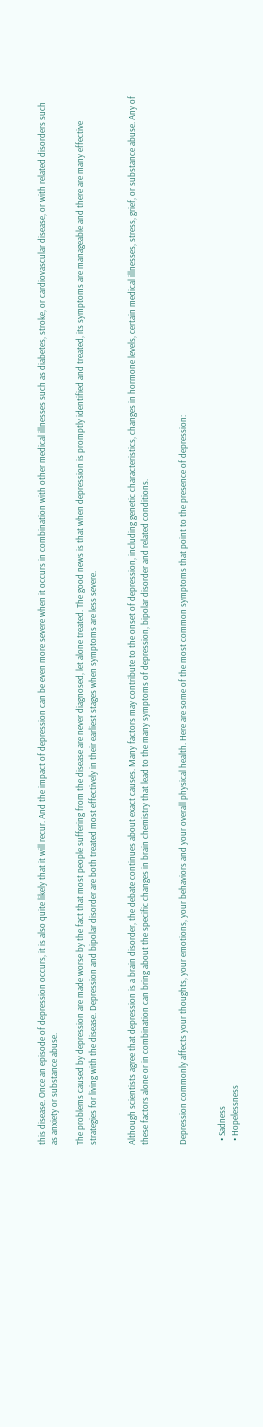this disease. Once an episode of depression occurs, it is also quite likely that it will recur. And the impact of depression can be even more severe when it occurs in combination with other medical illnesses such as diabetes, stroke, or cardiovascular disease, or with related disorders such as anxiety or substance abuse.

The problems caused by depression are made worse by the fact that most people suffering from the disease are never diagnosed, let alone treated. The good news is that when depression is promptly identified and treated, its symptoms are manageable and there are many effective strategies for living with the disease. Depression and bipolar disorder are both treated most effectively in their earliest stages when symptoms are less severe.


Although scientists agree that depression is a brain disorder, the debate continues about exact causes. Many factors may contribute to the onset of depression, including genetic characteristics, changes in hormone levels, certain medical illnesses, stress, grief, or substance abuse. Any of these factors alone or in combination can bring about the specific changes in brain chemistry that lead to the many symptoms of depression, bipolar disorder and related conditions.


Depression commonly affects your thoughts, your emotions, your behaviors and your overall physical health. Here are some of the most common symptoms that point to the presence of depression:


  • Sadness
  • Hopelessness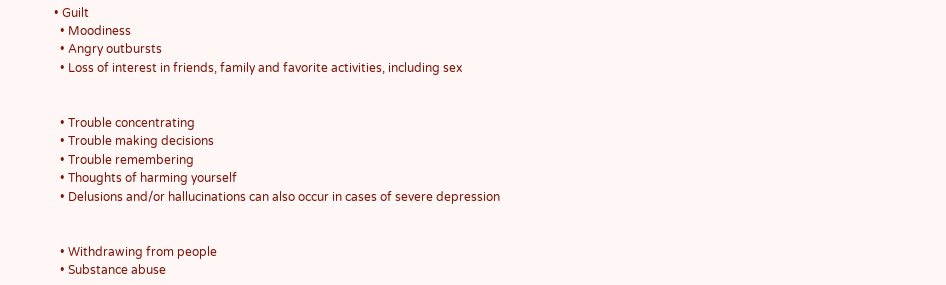• Guilt
  • Moodiness
  • Angry outbursts
  • Loss of interest in friends, family and favorite activities, including sex


  • Trouble concentrating
  • Trouble making decisions
  • Trouble remembering
  • Thoughts of harming yourself
  • Delusions and/or hallucinations can also occur in cases of severe depression


  • Withdrawing from people
  • Substance abuse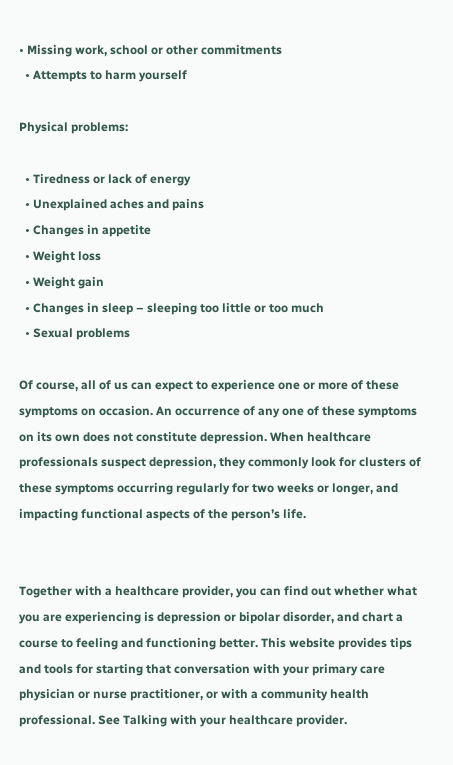• Missing work, school or other commitments
  • Attempts to harm yourself

Physical problems:

  • Tiredness or lack of energy
  • Unexplained aches and pains
  • Changes in appetite
  • Weight loss
  • Weight gain
  • Changes in sleep – sleeping too little or too much
  • Sexual problems

Of course, all of us can expect to experience one or more of these symptoms on occasion. An occurrence of any one of these symptoms on its own does not constitute depression. When healthcare professionals suspect depression, they commonly look for clusters of these symptoms occurring regularly for two weeks or longer, and impacting functional aspects of the person’s life.


Together with a healthcare provider, you can find out whether what you are experiencing is depression or bipolar disorder, and chart a course to feeling and functioning better. This website provides tips and tools for starting that conversation with your primary care physician or nurse practitioner, or with a community health professional. See Talking with your healthcare provider.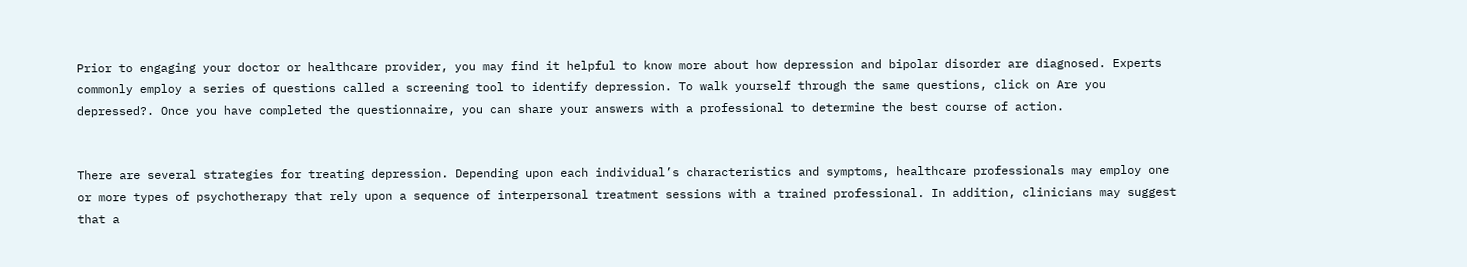Prior to engaging your doctor or healthcare provider, you may find it helpful to know more about how depression and bipolar disorder are diagnosed. Experts commonly employ a series of questions called a screening tool to identify depression. To walk yourself through the same questions, click on Are you depressed?. Once you have completed the questionnaire, you can share your answers with a professional to determine the best course of action.


There are several strategies for treating depression. Depending upon each individual’s characteristics and symptoms, healthcare professionals may employ one or more types of psychotherapy that rely upon a sequence of interpersonal treatment sessions with a trained professional. In addition, clinicians may suggest that a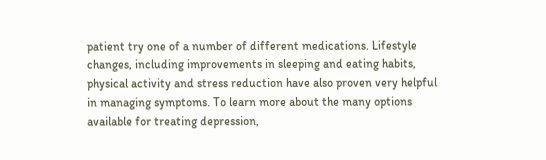patient try one of a number of different medications. Lifestyle changes, including improvements in sleeping and eating habits, physical activity and stress reduction have also proven very helpful in managing symptoms. To learn more about the many options available for treating depression,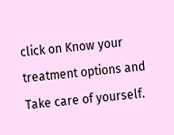click on Know your treatment options and Take care of yourself.